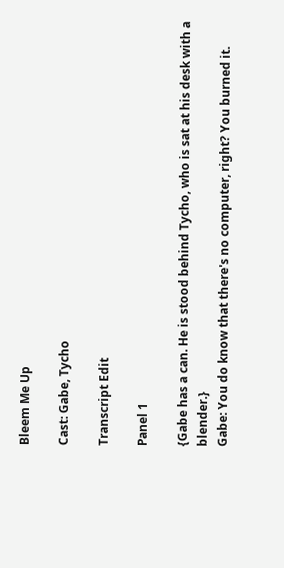Bleem Me Up

Cast: Gabe, Tycho

Transcript Edit

Panel 1

{Gabe has a can. He is stood behind Tycho, who is sat at his desk with a blender.}
Gabe: You do know that there's no computer, right? You burned it.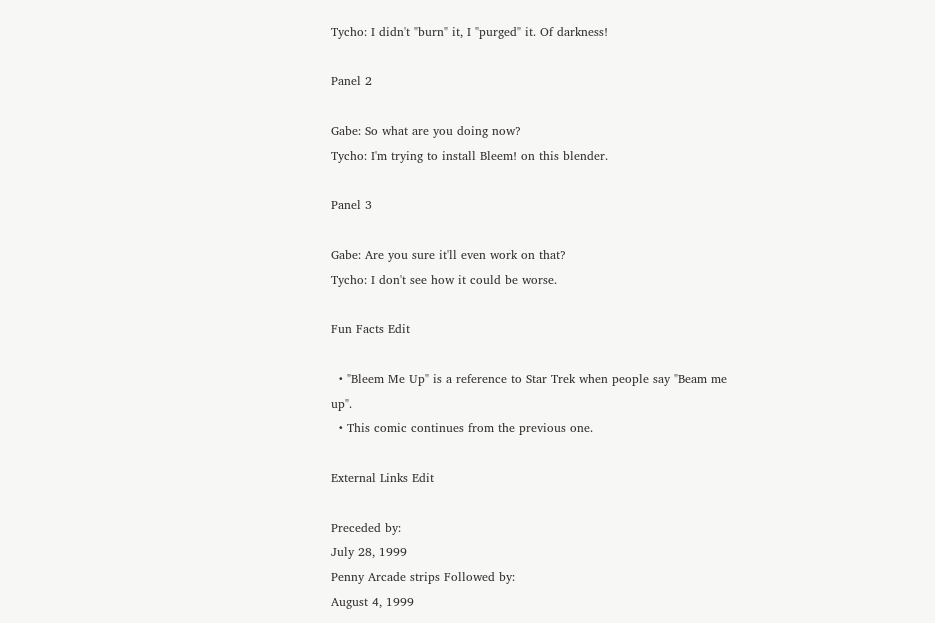Tycho: I didn't "burn" it, I "purged" it. Of darkness!

Panel 2

Gabe: So what are you doing now?
Tycho: I'm trying to install Bleem! on this blender.

Panel 3

Gabe: Are you sure it'll even work on that?
Tycho: I don't see how it could be worse.

Fun Facts Edit

  • "Bleem Me Up" is a reference to Star Trek when people say "Beam me up".
  • This comic continues from the previous one.

External Links Edit

Preceded by:
July 28, 1999
Penny Arcade strips Followed by:
August 4, 1999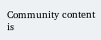Community content is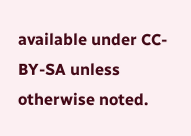available under CC-BY-SA unless otherwise noted.